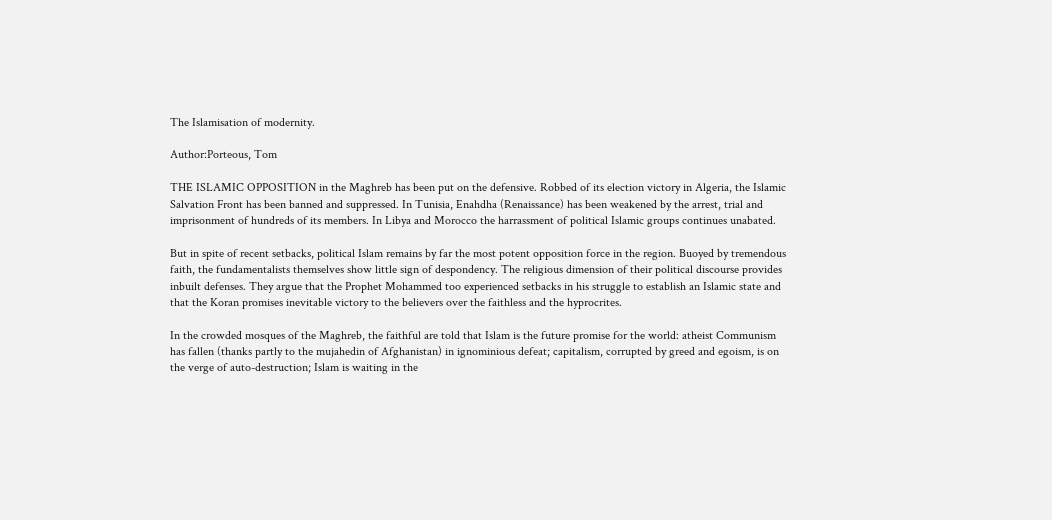The Islamisation of modernity.

Author:Porteous, Tom

THE ISLAMIC OPPOSITION in the Maghreb has been put on the defensive. Robbed of its election victory in Algeria, the Islamic Salvation Front has been banned and suppressed. In Tunisia, Enahdha (Renaissance) has been weakened by the arrest, trial and imprisonment of hundreds of its members. In Libya and Morocco the harrassment of political Islamic groups continues unabated.

But in spite of recent setbacks, political Islam remains by far the most potent opposition force in the region. Buoyed by tremendous faith, the fundamentalists themselves show little sign of despondency. The religious dimension of their political discourse provides inbuilt defenses. They argue that the Prophet Mohammed too experienced setbacks in his struggle to establish an Islamic state and that the Koran promises inevitable victory to the believers over the faithless and the hyprocrites.

In the crowded mosques of the Maghreb, the faithful are told that Islam is the future promise for the world: atheist Communism has fallen (thanks partly to the mujahedin of Afghanistan) in ignominious defeat; capitalism, corrupted by greed and egoism, is on the verge of auto-destruction; Islam is waiting in the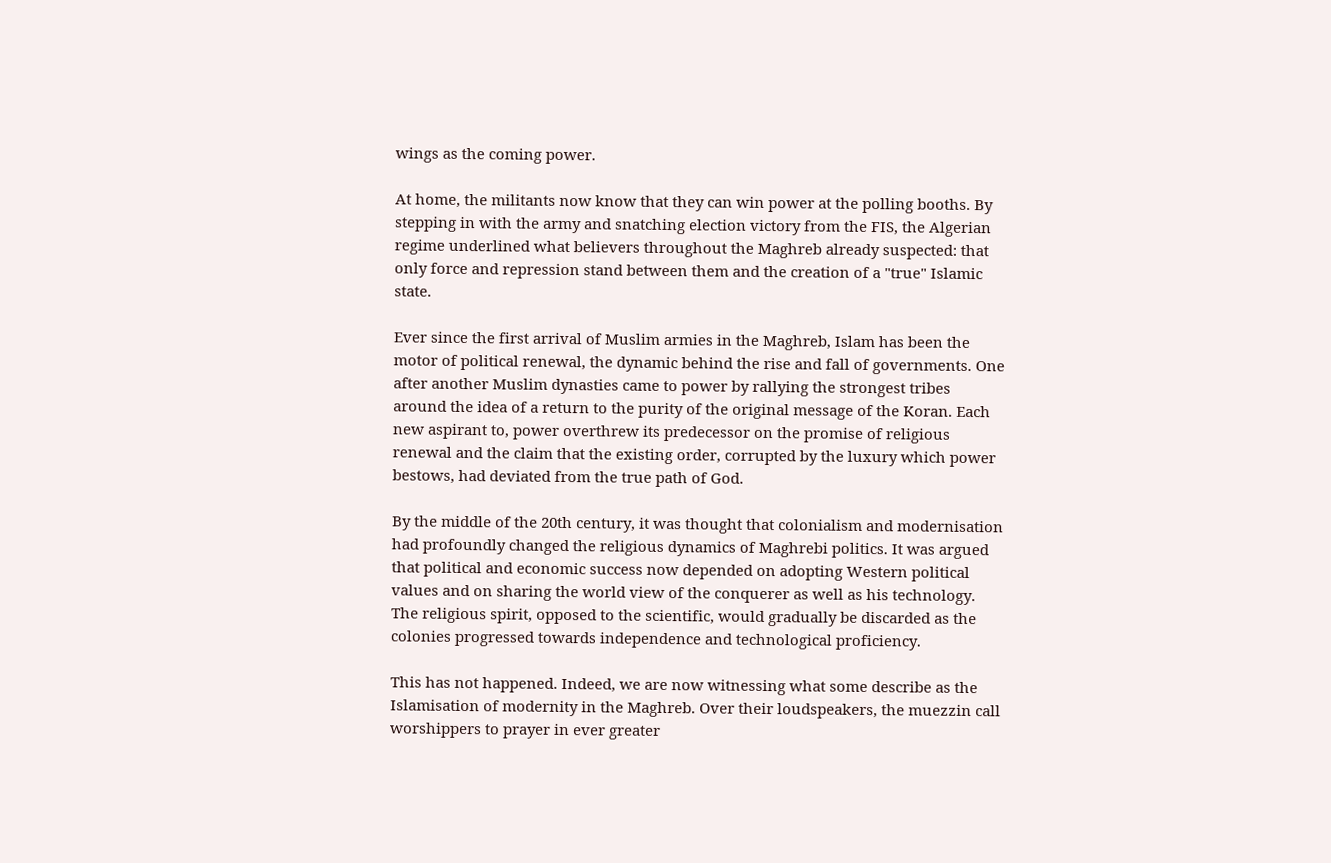wings as the coming power.

At home, the militants now know that they can win power at the polling booths. By stepping in with the army and snatching election victory from the FIS, the Algerian regime underlined what believers throughout the Maghreb already suspected: that only force and repression stand between them and the creation of a "true" Islamic state.

Ever since the first arrival of Muslim armies in the Maghreb, Islam has been the motor of political renewal, the dynamic behind the rise and fall of governments. One after another Muslim dynasties came to power by rallying the strongest tribes around the idea of a return to the purity of the original message of the Koran. Each new aspirant to, power overthrew its predecessor on the promise of religious renewal and the claim that the existing order, corrupted by the luxury which power bestows, had deviated from the true path of God.

By the middle of the 20th century, it was thought that colonialism and modernisation had profoundly changed the religious dynamics of Maghrebi politics. It was argued that political and economic success now depended on adopting Western political values and on sharing the world view of the conquerer as well as his technology. The religious spirit, opposed to the scientific, would gradually be discarded as the colonies progressed towards independence and technological proficiency.

This has not happened. Indeed, we are now witnessing what some describe as the Islamisation of modernity in the Maghreb. Over their loudspeakers, the muezzin call worshippers to prayer in ever greater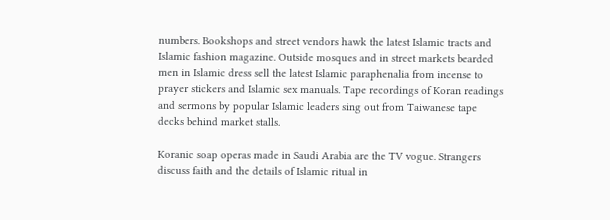numbers. Bookshops and street vendors hawk the latest Islamic tracts and Islamic fashion magazine. Outside mosques and in street markets bearded men in Islamic dress sell the latest Islamic paraphenalia from incense to prayer stickers and Islamic sex manuals. Tape recordings of Koran readings and sermons by popular Islamic leaders sing out from Taiwanese tape decks behind market stalls.

Koranic soap operas made in Saudi Arabia are the TV vogue. Strangers discuss faith and the details of Islamic ritual in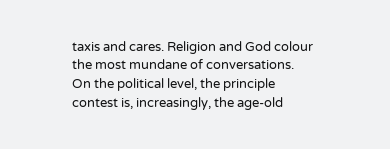taxis and cares. Religion and God colour the most mundane of conversations. On the political level, the principle contest is, increasingly, the age-old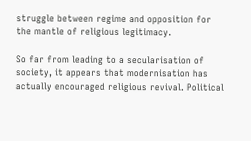struggle between regime and opposition for the mantle of religious legitimacy.

So far from leading to a secularisation of society, it appears that modernisation has actually encouraged religious revival. Political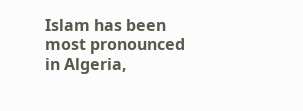Islam has been most pronounced in Algeria,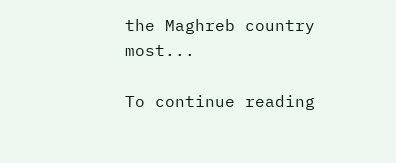the Maghreb country most...

To continue reading